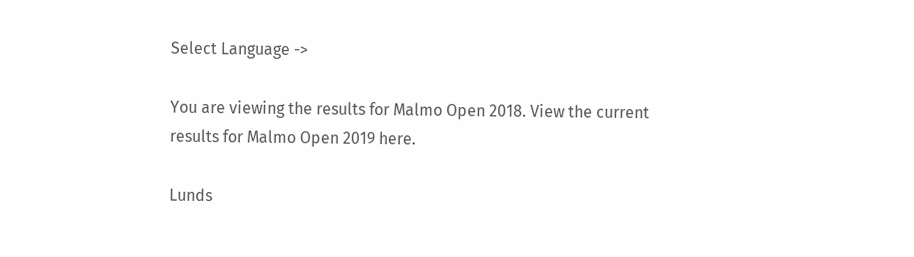Select Language ->

You are viewing the results for Malmo Open 2018. View the current results for Malmo Open 2019 here.

Lunds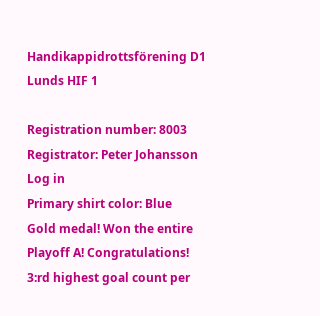Handikappidrottsförening D1 Lunds HIF 1

Registration number: 8003
Registrator: Peter Johansson Log in
Primary shirt color: Blue
Gold medal! Won the entire Playoff A! Congratulations!
3:rd highest goal count per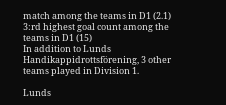match among the teams in D1 (2.1)
3:rd highest goal count among the teams in D1 (15)
In addition to Lunds Handikappidrottsförening, 3 other teams played in Division 1.

Lunds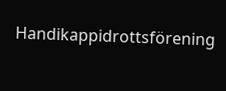Handikappidrottsförening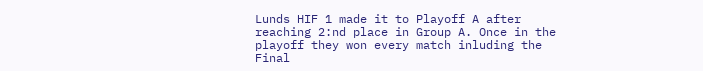Lunds HIF 1 made it to Playoff A after reaching 2:nd place in Group A. Once in the playoff they won every match inluding the Final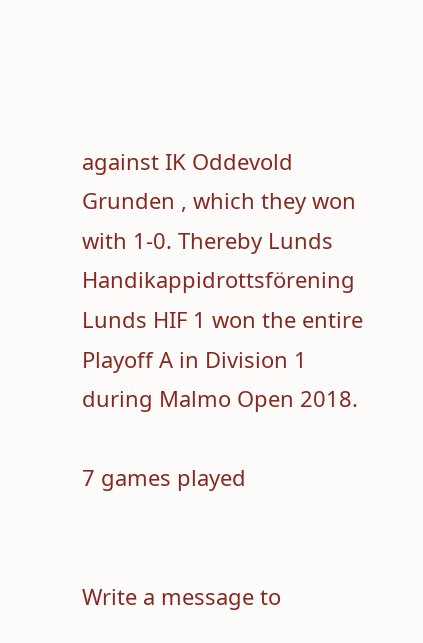against IK Oddevold Grunden , which they won with 1-0. Thereby Lunds Handikappidrottsförening Lunds HIF 1 won the entire Playoff A in Division 1 during Malmo Open 2018.

7 games played


Write a message to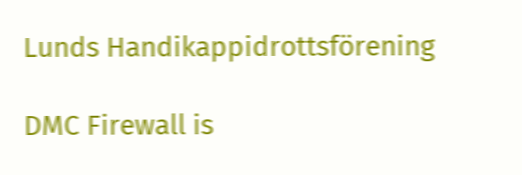Lunds Handikappidrottsförening

DMC Firewall is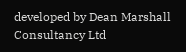developed by Dean Marshall Consultancy Ltd